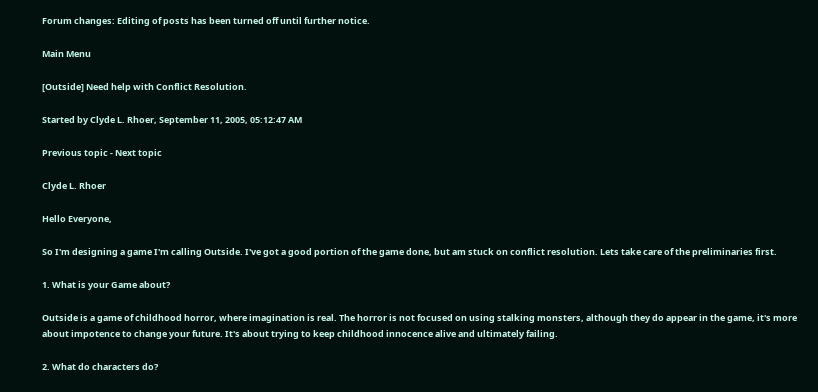Forum changes: Editing of posts has been turned off until further notice.

Main Menu

[Outside] Need help with Conflict Resolution.

Started by Clyde L. Rhoer, September 11, 2005, 05:12:47 AM

Previous topic - Next topic

Clyde L. Rhoer

Hello Everyone,

So I'm designing a game I'm calling Outside. I've got a good portion of the game done, but am stuck on conflict resolution. Lets take care of the preliminaries first.

1. What is your Game about?

Outside is a game of childhood horror, where imagination is real. The horror is not focused on using stalking monsters, although they do appear in the game, it's more about impotence to change your future. It's about trying to keep childhood innocence alive and ultimately failing.

2. What do characters do?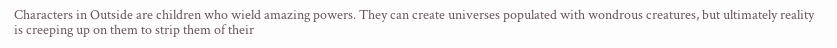Characters in Outside are children who wield amazing powers. They can create universes populated with wondrous creatures, but ultimately reality is creeping up on them to strip them of their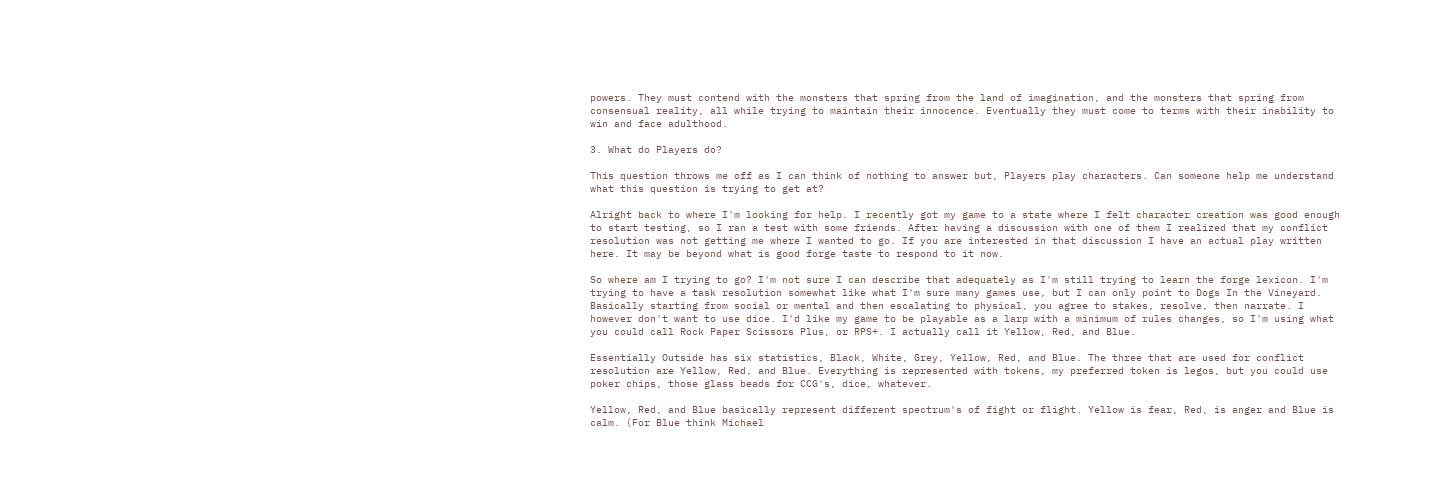powers. They must contend with the monsters that spring from the land of imagination, and the monsters that spring from consensual reality, all while trying to maintain their innocence. Eventually they must come to terms with their inability to win and face adulthood.

3. What do Players do?

This question throws me off as I can think of nothing to answer but, Players play characters. Can someone help me understand what this question is trying to get at?

Alright back to where I'm looking for help. I recently got my game to a state where I felt character creation was good enough to start testing, so I ran a test with some friends. After having a discussion with one of them I realized that my conflict resolution was not getting me where I wanted to go. If you are interested in that discussion I have an actual play written here. It may be beyond what is good forge taste to respond to it now.

So where am I trying to go? I'm not sure I can describe that adequately as I'm still trying to learn the forge lexicon. I'm trying to have a task resolution somewhat like what I'm sure many games use, but I can only point to Dogs In the Vineyard. Basically starting from social or mental and then escalating to physical, you agree to stakes, resolve, then narrate. I however don't want to use dice. I'd like my game to be playable as a larp with a minimum of rules changes, so I'm using what you could call Rock Paper Scissors Plus, or RPS+. I actually call it Yellow, Red, and Blue.

Essentially Outside has six statistics, Black, White, Grey, Yellow, Red, and Blue. The three that are used for conflict resolution are Yellow, Red, and Blue. Everything is represented with tokens, my preferred token is legos, but you could use poker chips, those glass beads for CCG's, dice, whatever.

Yellow, Red, and Blue basically represent different spectrum's of fight or flight. Yellow is fear, Red, is anger and Blue is calm. (For Blue think Michael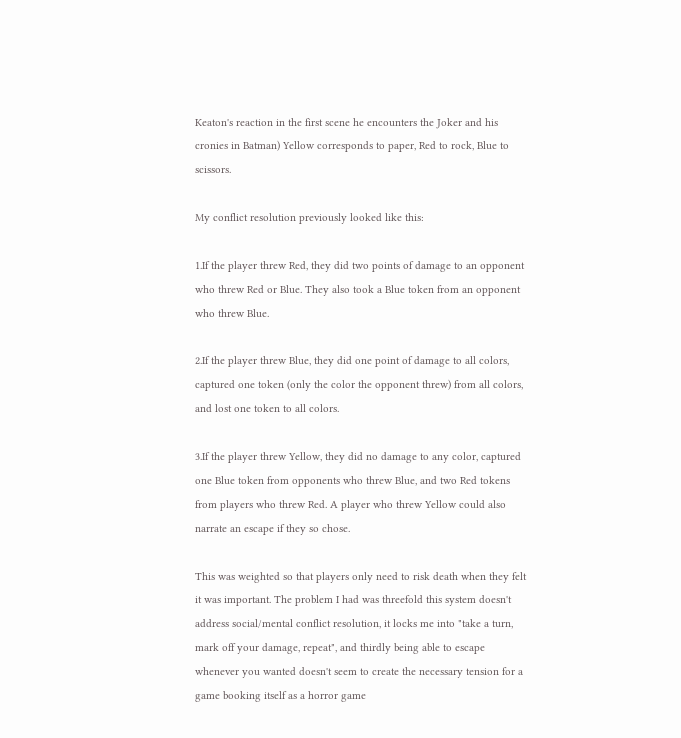Keaton's reaction in the first scene he encounters the Joker and his cronies in Batman) Yellow corresponds to paper, Red to rock, Blue to scissors.

My conflict resolution previously looked like this:

1.If the player threw Red, they did two points of damage to an opponent who threw Red or Blue. They also took a Blue token from an opponent who threw Blue.

2.If the player threw Blue, they did one point of damage to all colors, captured one token (only the color the opponent threw) from all colors, and lost one token to all colors.

3.If the player threw Yellow, they did no damage to any color, captured one Blue token from opponents who threw Blue, and two Red tokens from players who threw Red. A player who threw Yellow could also narrate an escape if they so chose.

This was weighted so that players only need to risk death when they felt it was important. The problem I had was threefold this system doesn't address social/mental conflict resolution, it locks me into "take a turn, mark off your damage, repeat", and thirdly being able to escape whenever you wanted doesn't seem to create the necessary tension for a game booking itself as a horror game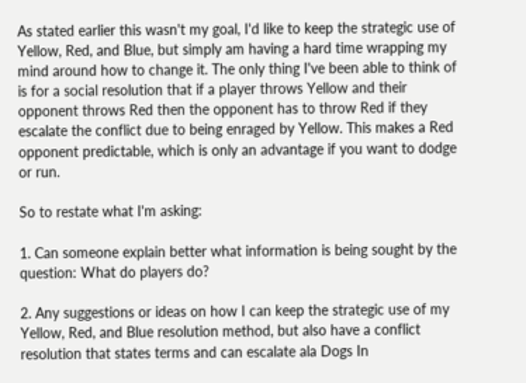As stated earlier this wasn't my goal, I'd like to keep the strategic use of Yellow, Red, and Blue, but simply am having a hard time wrapping my mind around how to change it. The only thing I've been able to think of is for a social resolution that if a player throws Yellow and their opponent throws Red then the opponent has to throw Red if they escalate the conflict due to being enraged by Yellow. This makes a Red opponent predictable, which is only an advantage if you want to dodge or run.

So to restate what I'm asking:

1. Can someone explain better what information is being sought by the question: What do players do?

2. Any suggestions or ideas on how I can keep the strategic use of my Yellow, Red, and Blue resolution method, but also have a conflict resolution that states terms and can escalate ala Dogs In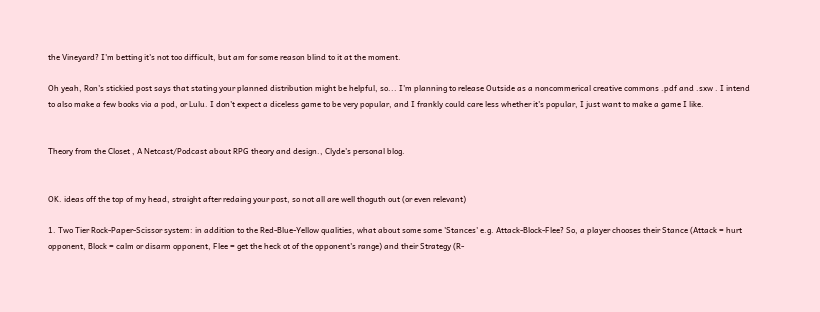the Vineyard? I'm betting it's not too difficult, but am for some reason blind to it at the moment.

Oh yeah, Ron's stickied post says that stating your planned distribution might be helpful, so... I'm planning to release Outside as a noncommerical creative commons .pdf and .sxw . I intend to also make a few books via a pod, or Lulu. I don't expect a diceless game to be very popular, and I frankly could care less whether it's popular, I just want to make a game I like.


Theory from the Closet , A Netcast/Podcast about RPG theory and design., Clyde's personal blog.


OK. ideas off the top of my head, straight after redaing your post, so not all are well thoguth out (or even relevant)

1. Two Tier Rock-Paper-Scissor system: in addition to the Red-Blue-Yellow qualities, what about some some 'Stances' e.g. Attack-Block-Flee? So, a player chooses their Stance (Attack = hurt opponent, Block = calm or disarm opponent, Flee = get the heck ot of the opponent's range) and their Strategy (R-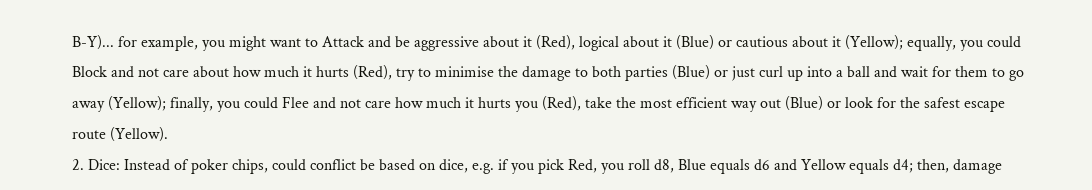B-Y)... for example, you might want to Attack and be aggressive about it (Red), logical about it (Blue) or cautious about it (Yellow); equally, you could Block and not care about how much it hurts (Red), try to minimise the damage to both parties (Blue) or just curl up into a ball and wait for them to go away (Yellow); finally, you could Flee and not care how much it hurts you (Red), take the most efficient way out (Blue) or look for the safest escape route (Yellow).
2. Dice: Instead of poker chips, could conflict be based on dice, e.g. if you pick Red, you roll d8, Blue equals d6 and Yellow equals d4; then, damage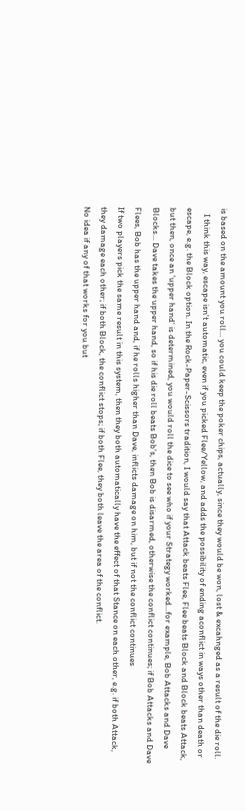is based on the amount you roll... you could keep the poker chips, actually, since they would be won, lost & excahnged as a result of the die roll.
   I think this way, escape isn't automatic, even if you picked Flee/Yellow, and adds the possibility of ending aconflict in ways other than death or escape, e.g. the Block option. In the Rock-Paper-Scissors tradition, I would say that Attack beats Flee, Flee beats Block and Block beats Attack, but then, once an 'upper hand' is determined, you would roll the dice to see who if your Strategy worked...for example, Bob Attacks and Dave Blocks... Dave takes the upper hand, so if his die roll beats Bob's, then Bob is disarmed, otherwise the conflict continues; if Bob Attacks and Dave Flees, Bob has the upper hand and, if he rolls higher than Dave, inflicts damage on him, but if not the conflict continues
If two players pick the same result in this system, then they both automatically have the effect of that Stance on each other, e.g. if both Attack, they damage each other; if both Block, the conflict stops; if both Flee, they both leave the area of the conflict.
No idea if any of that works for you but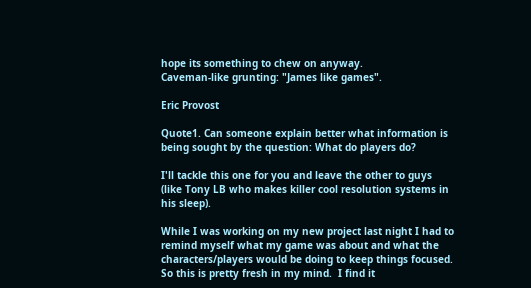hope its something to chew on anyway.
Caveman-like grunting: "James like games".

Eric Provost

Quote1. Can someone explain better what information is being sought by the question: What do players do?

I'll tackle this one for you and leave the other to guys (like Tony LB who makes killer cool resolution systems in his sleep).

While I was working on my new project last night I had to remind myself what my game was about and what the characters/players would be doing to keep things focused.  So this is pretty fresh in my mind.  I find it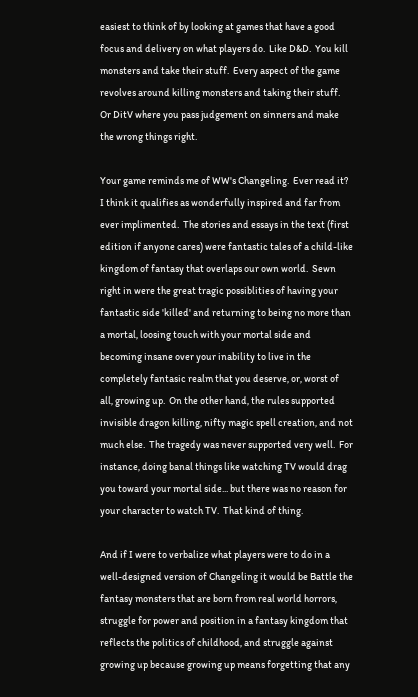easiest to think of by looking at games that have a good focus and delivery on what players do.  Like D&D.  You kill monsters and take their stuff.  Every aspect of the game revolves around killing monsters and taking their stuff.  Or DitV where you pass judgement on sinners and make the wrong things right.

Your game reminds me of WW's Changeling.  Ever read it?  I think it qualifies as wonderfully inspired and far from ever implimented.  The stories and essays in the text (first edition if anyone cares) were fantastic tales of a child-like kingdom of fantasy that overlaps our own world.  Sewn right in were the great tragic possiblities of having your fantastic side 'killed' and returning to being no more than a mortal, loosing touch with your mortal side and becoming insane over your inability to live in the completely fantasic realm that you deserve, or, worst of all, growing up.  On the other hand, the rules supported invisible dragon killing, nifty magic spell creation, and not much else.  The tragedy was never supported very well.  For instance, doing banal things like watching TV would drag you toward your mortal side... but there was no reason for your character to watch TV.  That kind of thing.

And if I were to verbalize what players were to do in a well-designed version of Changeling it would be Battle the fantasy monsters that are born from real world horrors, struggle for power and position in a fantasy kingdom that reflects the politics of childhood, and struggle against growing up because growing up means forgetting that any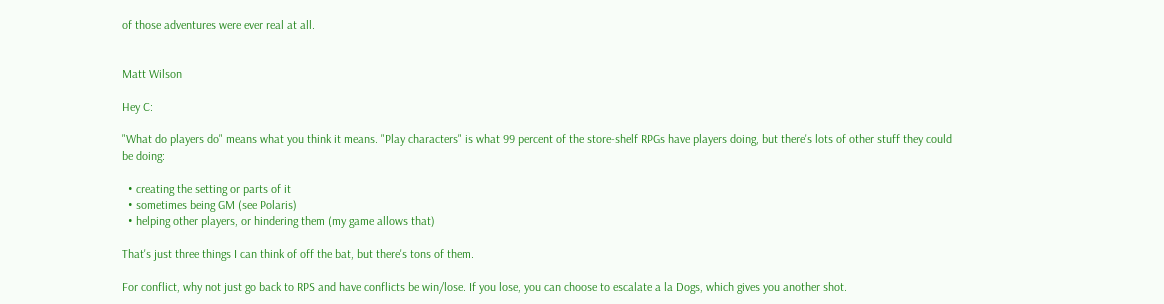of those adventures were ever real at all.


Matt Wilson

Hey C:

"What do players do" means what you think it means. "Play characters" is what 99 percent of the store-shelf RPGs have players doing, but there's lots of other stuff they could be doing:

  • creating the setting or parts of it
  • sometimes being GM (see Polaris)
  • helping other players, or hindering them (my game allows that)

That's just three things I can think of off the bat, but there's tons of them.

For conflict, why not just go back to RPS and have conflicts be win/lose. If you lose, you can choose to escalate a la Dogs, which gives you another shot.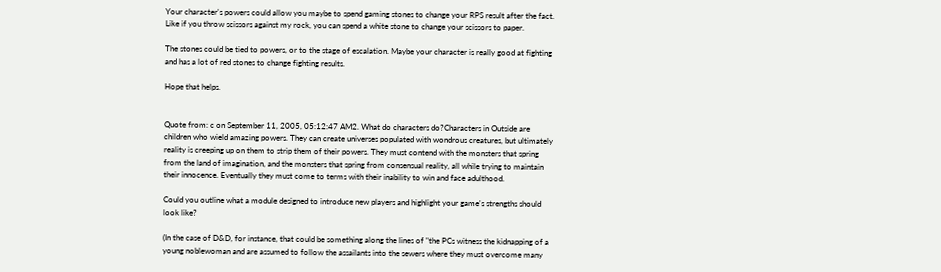Your character's powers could allow you maybe to spend gaming stones to change your RPS result after the fact. Like if you throw scissors against my rock, you can spend a white stone to change your scissors to paper.

The stones could be tied to powers, or to the stage of escalation. Maybe your character is really good at fighting and has a lot of red stones to change fighting results.

Hope that helps.


Quote from: c on September 11, 2005, 05:12:47 AM2. What do characters do?Characters in Outside are children who wield amazing powers. They can create universes populated with wondrous creatures, but ultimately reality is creeping up on them to strip them of their powers. They must contend with the monsters that spring from the land of imagination, and the monsters that spring from consensual reality, all while trying to maintain their innocence. Eventually they must come to terms with their inability to win and face adulthood.

Could you outline what a module designed to introduce new players and highlight your game's strengths should look like?

(In the case of D&D, for instance, that could be something along the lines of "the PCs witness the kidnapping of a young noblewoman and are assumed to follow the assailants into the sewers where they must overcome many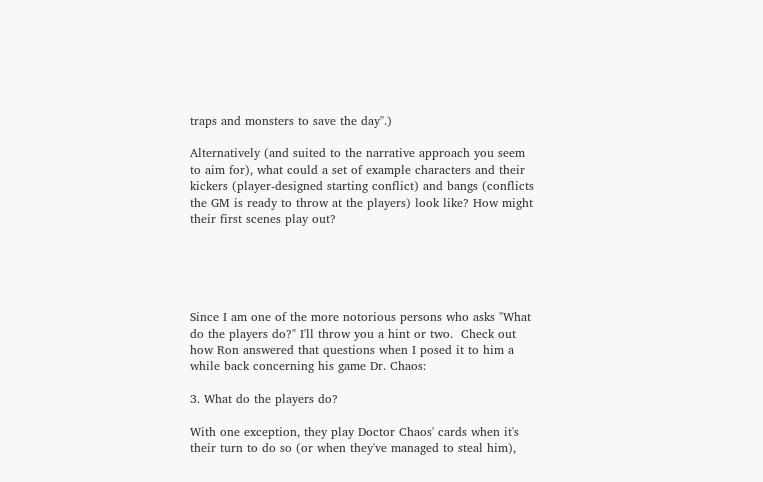traps and monsters to save the day".)

Alternatively (and suited to the narrative approach you seem to aim for), what could a set of example characters and their kickers (player-designed starting conflict) and bangs (conflicts the GM is ready to throw at the players) look like? How might their first scenes play out?





Since I am one of the more notorious persons who asks "What do the players do?" I'll throw you a hint or two.  Check out how Ron answered that questions when I posed it to him a while back concerning his game Dr. Chaos:

3. What do the players do?

With one exception, they play Doctor Chaos' cards when it's their turn to do so (or when they've managed to steal him),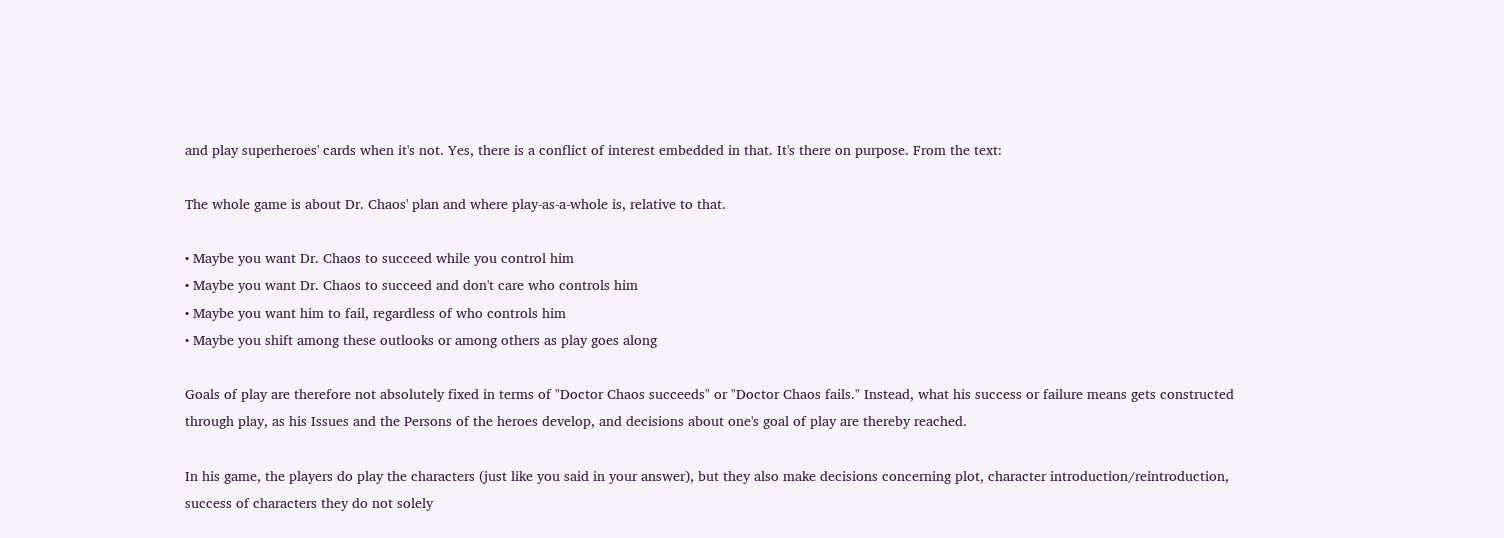and play superheroes' cards when it's not. Yes, there is a conflict of interest embedded in that. It's there on purpose. From the text:

The whole game is about Dr. Chaos' plan and where play-as-a-whole is, relative to that.

• Maybe you want Dr. Chaos to succeed while you control him
• Maybe you want Dr. Chaos to succeed and don't care who controls him
• Maybe you want him to fail, regardless of who controls him
• Maybe you shift among these outlooks or among others as play goes along

Goals of play are therefore not absolutely fixed in terms of "Doctor Chaos succeeds" or "Doctor Chaos fails." Instead, what his success or failure means gets constructed through play, as his Issues and the Persons of the heroes develop, and decisions about one's goal of play are thereby reached.

In his game, the players do play the characters (just like you said in your answer), but they also make decisions concerning plot, character introduction/reintroduction, success of characters they do not solely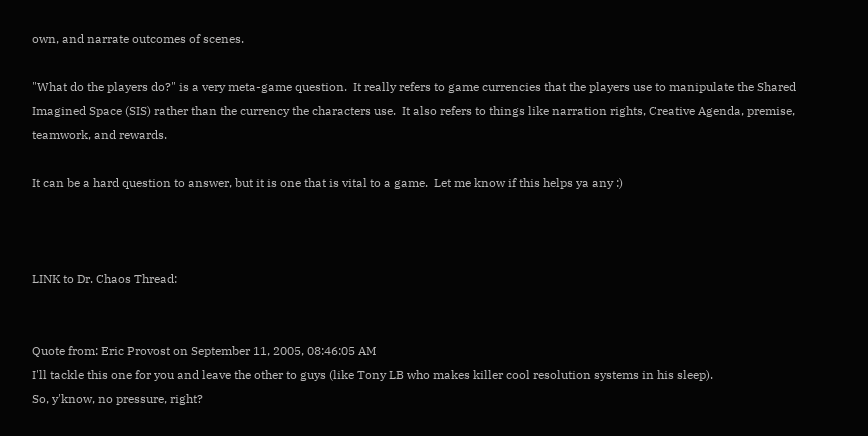own, and narrate outcomes of scenes.

"What do the players do?" is a very meta-game question.  It really refers to game currencies that the players use to manipulate the Shared Imagined Space (SIS) rather than the currency the characters use.  It also refers to things like narration rights, Creative Agenda, premise, teamwork, and rewards.

It can be a hard question to answer, but it is one that is vital to a game.  Let me know if this helps ya any :)



LINK to Dr. Chaos Thread:


Quote from: Eric Provost on September 11, 2005, 08:46:05 AM
I'll tackle this one for you and leave the other to guys (like Tony LB who makes killer cool resolution systems in his sleep).
So, y'know, no pressure, right?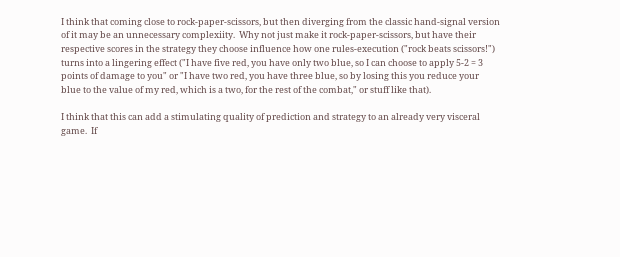I think that coming close to rock-paper-scissors, but then diverging from the classic hand-signal version of it may be an unnecessary complexiity.  Why not just make it rock-paper-scissors, but have their respective scores in the strategy they choose influence how one rules-execution ("rock beats scissors!") turns into a lingering effect ("I have five red, you have only two blue, so I can choose to apply 5-2 = 3 points of damage to you" or "I have two red, you have three blue, so by losing this you reduce your blue to the value of my red, which is a two, for the rest of the combat," or stuff like that).

I think that this can add a stimulating quality of prediction and strategy to an already very visceral game.  If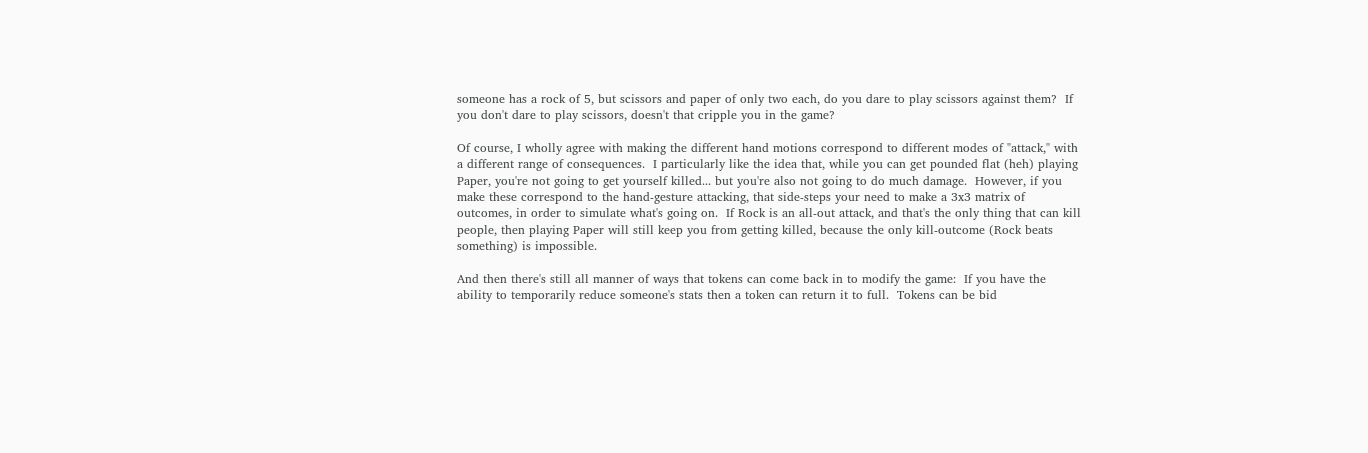someone has a rock of 5, but scissors and paper of only two each, do you dare to play scissors against them?  If you don't dare to play scissors, doesn't that cripple you in the game?

Of course, I wholly agree with making the different hand motions correspond to different modes of "attack," with a different range of consequences.  I particularly like the idea that, while you can get pounded flat (heh) playing Paper, you're not going to get yourself killed... but you're also not going to do much damage.  However, if you make these correspond to the hand-gesture attacking, that side-steps your need to make a 3x3 matrix of outcomes, in order to simulate what's going on.  If Rock is an all-out attack, and that's the only thing that can kill people, then playing Paper will still keep you from getting killed, because the only kill-outcome (Rock beats something) is impossible.

And then there's still all manner of ways that tokens can come back in to modify the game:  If you have the ability to temporarily reduce someone's stats then a token can return it to full.  Tokens can be bid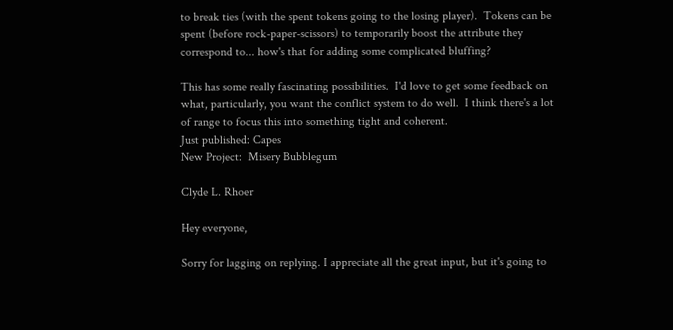to break ties (with the spent tokens going to the losing player).  Tokens can be spent (before rock-paper-scissors) to temporarily boost the attribute they correspond to... how's that for adding some complicated bluffing?

This has some really fascinating possibilities.  I'd love to get some feedback on what, particularly, you want the conflict system to do well.  I think there's a lot of range to focus this into something tight and coherent.
Just published: Capes
New Project:  Misery Bubblegum

Clyde L. Rhoer

Hey everyone,

Sorry for lagging on replying. I appreciate all the great input, but it's going to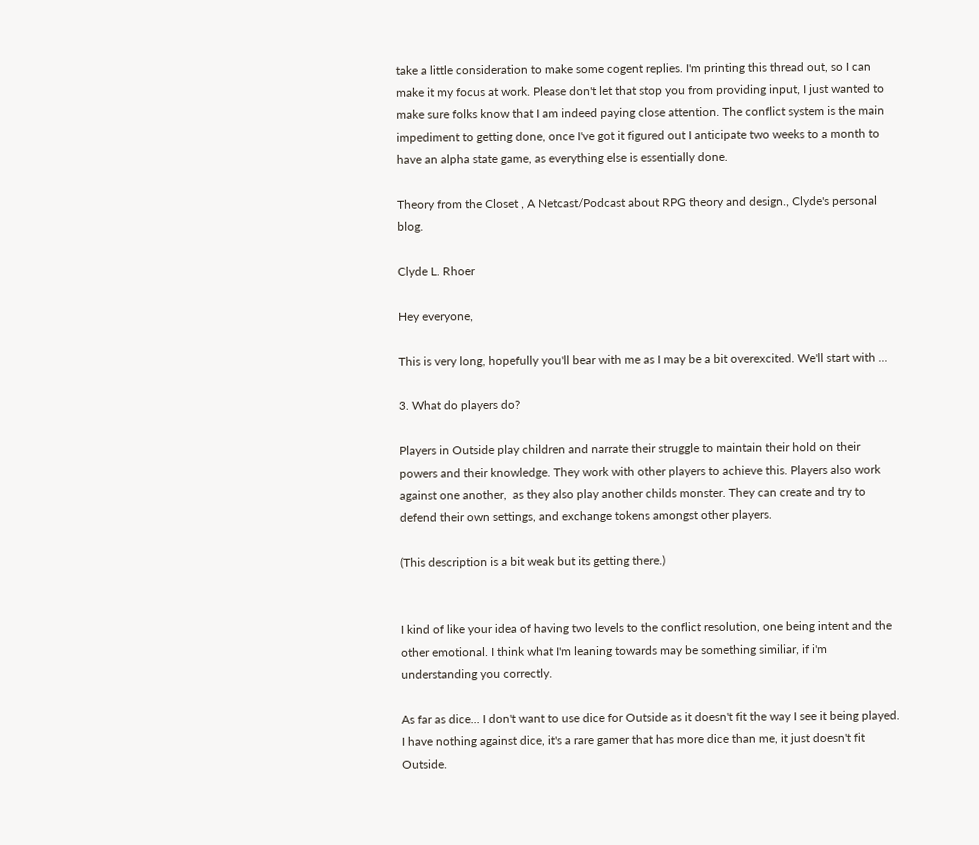take a little consideration to make some cogent replies. I'm printing this thread out, so I can make it my focus at work. Please don't let that stop you from providing input, I just wanted to make sure folks know that I am indeed paying close attention. The conflict system is the main impediment to getting done, once I've got it figured out I anticipate two weeks to a month to have an alpha state game, as everything else is essentially done.

Theory from the Closet , A Netcast/Podcast about RPG theory and design., Clyde's personal blog.

Clyde L. Rhoer

Hey everyone,

This is very long, hopefully you'll bear with me as I may be a bit overexcited. We'll start with ...

3. What do players do?

Players in Outside play children and narrate their struggle to maintain their hold on their powers and their knowledge. They work with other players to achieve this. Players also work against one another,  as they also play another childs monster. They can create and try to defend their own settings, and exchange tokens amongst other players.

(This description is a bit weak but its getting there.)


I kind of like your idea of having two levels to the conflict resolution, one being intent and the other emotional. I think what I'm leaning towards may be something similiar, if i'm understanding you correctly.

As far as dice... I don't want to use dice for Outside as it doesn't fit the way I see it being played. I have nothing against dice, it's a rare gamer that has more dice than me, it just doesn't fit Outside.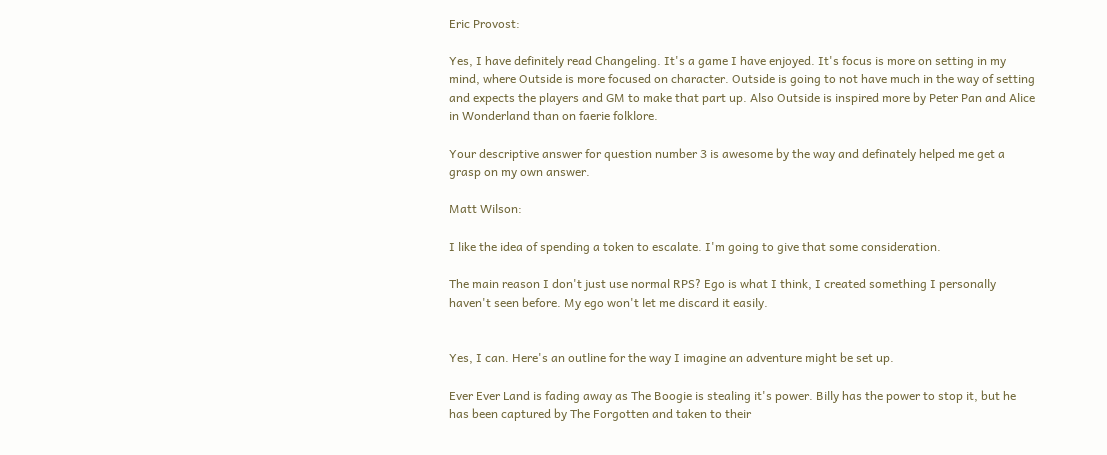Eric Provost:

Yes, I have definitely read Changeling. It's a game I have enjoyed. It's focus is more on setting in my mind, where Outside is more focused on character. Outside is going to not have much in the way of setting and expects the players and GM to make that part up. Also Outside is inspired more by Peter Pan and Alice in Wonderland than on faerie folklore.

Your descriptive answer for question number 3 is awesome by the way and definately helped me get a grasp on my own answer.

Matt Wilson:

I like the idea of spending a token to escalate. I'm going to give that some consideration.

The main reason I don't just use normal RPS? Ego is what I think, I created something I personally haven't seen before. My ego won't let me discard it easily.


Yes, I can. Here's an outline for the way I imagine an adventure might be set up.

Ever Ever Land is fading away as The Boogie is stealing it's power. Billy has the power to stop it, but he has been captured by The Forgotten and taken to their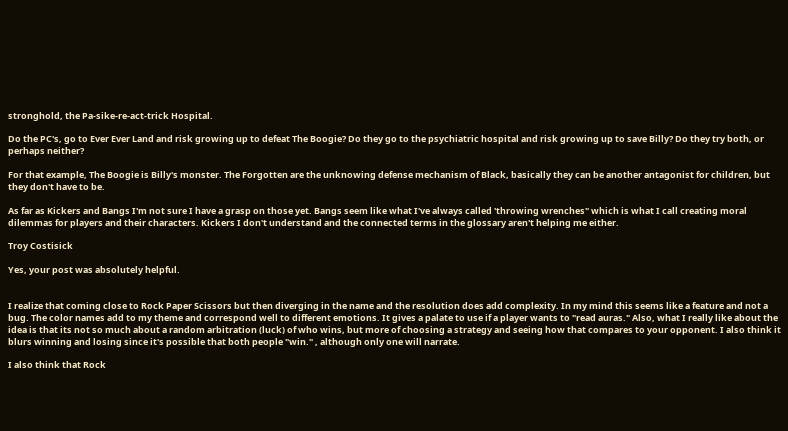stronghold, the Pa-sike-re-act-trick Hospital.

Do the PC's, go to Ever Ever Land and risk growing up to defeat The Boogie? Do they go to the psychiatric hospital and risk growing up to save Billy? Do they try both, or perhaps neither?

For that example, The Boogie is Billy's monster. The Forgotten are the unknowing defense mechanism of Black, basically they can be another antagonist for children, but they don't have to be.

As far as Kickers and Bangs I'm not sure I have a grasp on those yet. Bangs seem like what I've always called 'throwing wrenches" which is what I call creating moral dilemmas for players and their characters. Kickers I don't understand and the connected terms in the glossary aren't helping me either.

Troy Costisick

Yes, your post was absolutely helpful.


I realize that coming close to Rock Paper Scissors but then diverging in the name and the resolution does add complexity. In my mind this seems like a feature and not a bug. The color names add to my theme and correspond well to different emotions. It gives a palate to use if a player wants to "read auras." Also, what I really like about the idea is that its not so much about a random arbitration (luck) of who wins, but more of choosing a strategy and seeing how that compares to your opponent. I also think it blurs winning and losing since it's possible that both people "win." , although only one will narrate.

I also think that Rock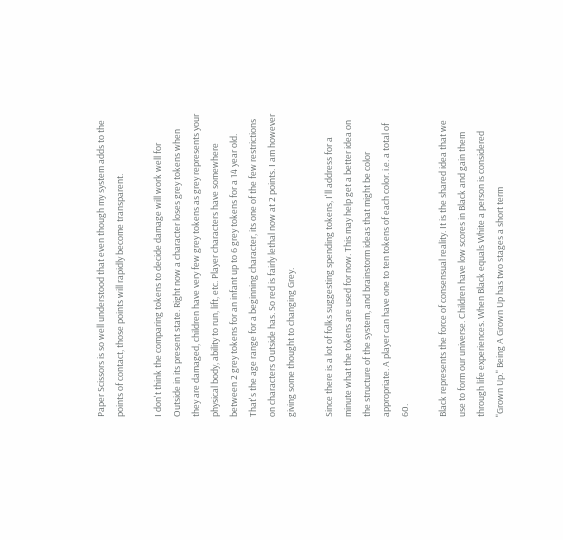Paper Scissors is so well understood that even though my system adds to the points of contact, those points will rapidly become transparent.

I don't think the comparing tokens to decide damage will work well for Outside in its present state. Right now a character loses grey tokens when they are damaged, children have very few grey tokens as grey represents your physical body, ability to run, lift, etc. Player characters have somewhere between 2 grey tokens for an infant up to 6 grey tokens for a 14 year old. That's the age range for a beginning character, its one of the few restrictions on characters Outside has. So red is fairly lethal now at 2 points. I am however giving some thought to changing Grey.

Since there is a lot of folks suggesting spending tokens, I'll address for a minute what the tokens are used for now. This may help get a better idea on the structure of the system, and brainstorm ideas that might be color appropriate. A player can have one to ten tokens of each color. i.e. a total of 60.

Black represents the force of consensual reality. It is the shared idea that we use to form our universe. Children have low scores in Black and gain them through life experiences. When Black equals White a person is considered "Grown Up." Being A Grown Up has two stages a short term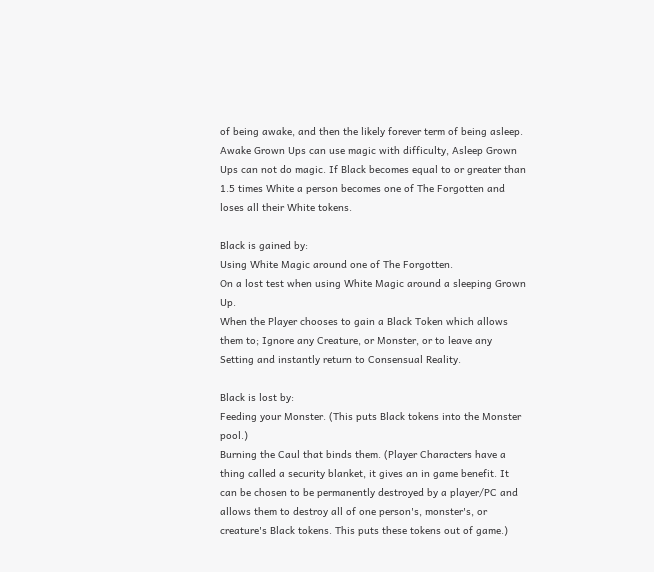of being awake, and then the likely forever term of being asleep. Awake Grown Ups can use magic with difficulty, Asleep Grown Ups can not do magic. If Black becomes equal to or greater than 1.5 times White a person becomes one of The Forgotten and loses all their White tokens.

Black is gained by:
Using White Magic around one of The Forgotten.
On a lost test when using White Magic around a sleeping Grown Up.
When the Player chooses to gain a Black Token which allows them to; Ignore any Creature, or Monster, or to leave any Setting and instantly return to Consensual Reality.

Black is lost by:
Feeding your Monster. (This puts Black tokens into the Monster pool.)
Burning the Caul that binds them. (Player Characters have a thing called a security blanket, it gives an in game benefit. It can be chosen to be permanently destroyed by a player/PC and allows them to destroy all of one person's, monster's, or creature's Black tokens. This puts these tokens out of game.)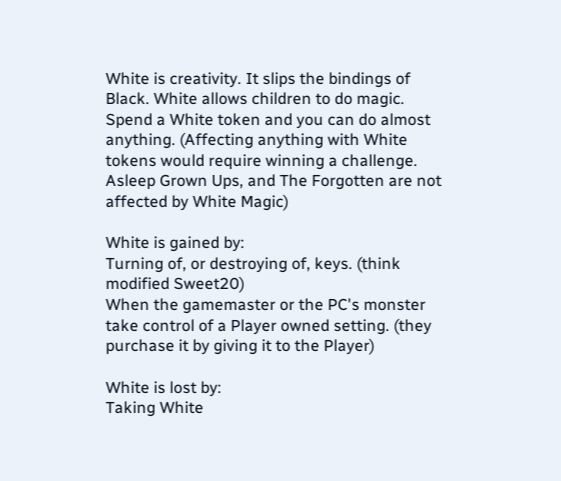White is creativity. It slips the bindings of Black. White allows children to do magic. Spend a White token and you can do almost anything. (Affecting anything with White tokens would require winning a challenge. Asleep Grown Ups, and The Forgotten are not affected by White Magic)

White is gained by:
Turning of, or destroying of, keys. (think modified Sweet20)
When the gamemaster or the PC's monster take control of a Player owned setting. (they purchase it by giving it to the Player)

White is lost by:
Taking White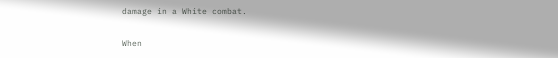damage in a White combat.

When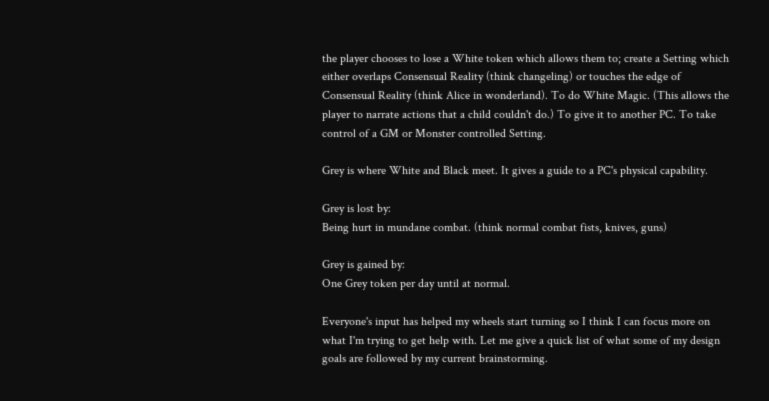the player chooses to lose a White token which allows them to; create a Setting which either overlaps Consensual Reality (think changeling) or touches the edge of Consensual Reality (think Alice in wonderland). To do White Magic. (This allows the player to narrate actions that a child couldn't do.) To give it to another PC. To take control of a GM or Monster controlled Setting.

Grey is where White and Black meet. It gives a guide to a PC's physical capability.

Grey is lost by:
Being hurt in mundane combat. (think normal combat fists, knives, guns)

Grey is gained by:
One Grey token per day until at normal.

Everyone's input has helped my wheels start turning so I think I can focus more on what I'm trying to get help with. Let me give a quick list of what some of my design goals are followed by my current brainstorming.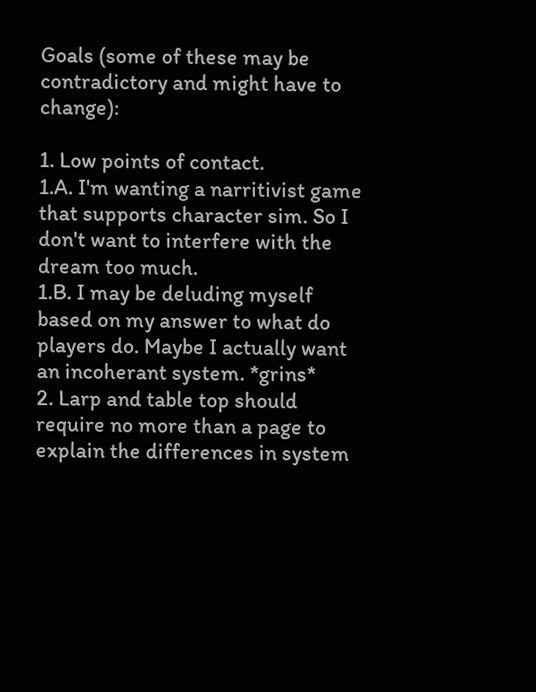Goals (some of these may be contradictory and might have to change):

1. Low points of contact.
1.A. I'm wanting a narritivist game that supports character sim. So I don't want to interfere with the dream too much.
1.B. I may be deluding myself based on my answer to what do players do. Maybe I actually want an incoherant system. *grins*
2. Larp and table top should require no more than a page to explain the differences in system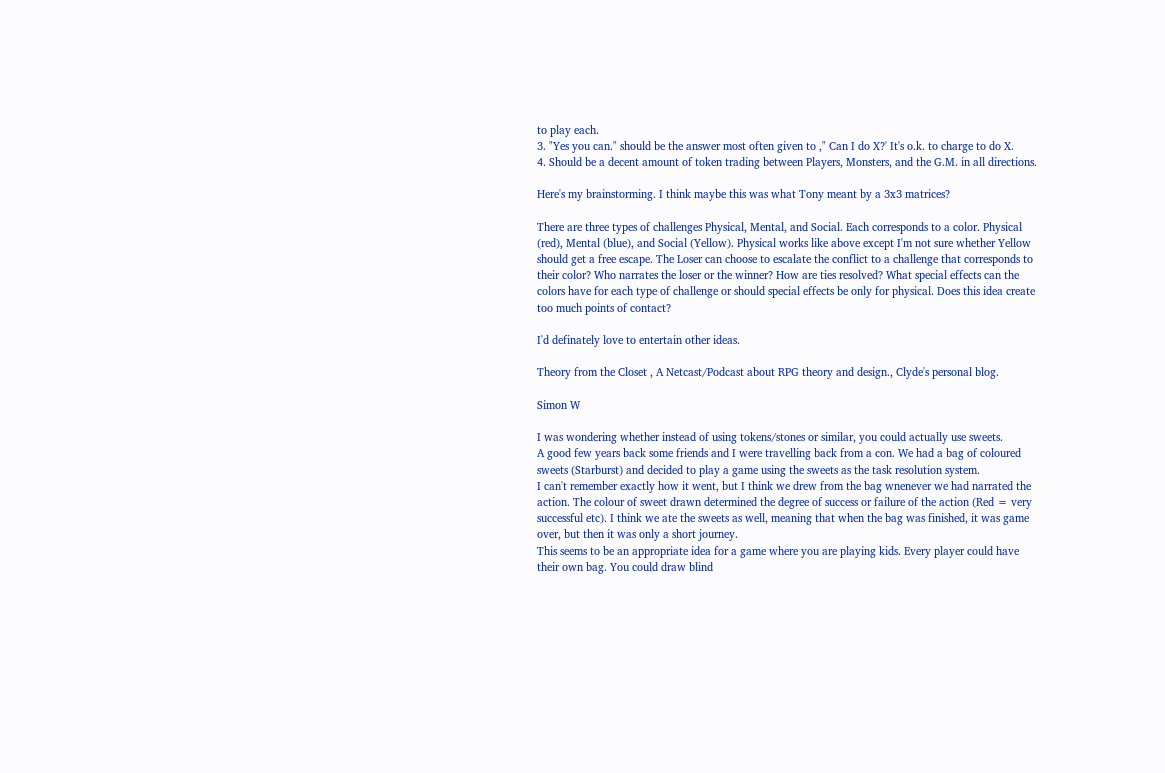to play each.
3. "Yes you can." should be the answer most often given to ," Can I do X?' It's o.k. to charge to do X.
4. Should be a decent amount of token trading between Players, Monsters, and the G.M. in all directions.

Here's my brainstorming. I think maybe this was what Tony meant by a 3x3 matrices?

There are three types of challenges Physical, Mental, and Social. Each corresponds to a color. Physical (red), Mental (blue), and Social (Yellow). Physical works like above except I'm not sure whether Yellow should get a free escape. The Loser can choose to escalate the conflict to a challenge that corresponds to their color? Who narrates the loser or the winner? How are ties resolved? What special effects can the colors have for each type of challenge or should special effects be only for physical. Does this idea create too much points of contact?

I'd definately love to entertain other ideas.

Theory from the Closet , A Netcast/Podcast about RPG theory and design., Clyde's personal blog.

Simon W

I was wondering whether instead of using tokens/stones or similar, you could actually use sweets.
A good few years back some friends and I were travelling back from a con. We had a bag of coloured sweets (Starburst) and decided to play a game using the sweets as the task resolution system.
I can't remember exactly how it went, but I think we drew from the bag wnenever we had narrated the action. The colour of sweet drawn determined the degree of success or failure of the action (Red = very successful etc). I think we ate the sweets as well, meaning that when the bag was finished, it was game over, but then it was only a short journey.
This seems to be an appropriate idea for a game where you are playing kids. Every player could have their own bag. You could draw blind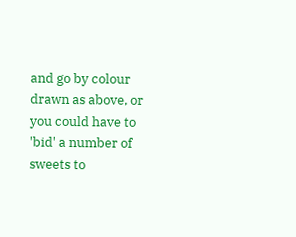and go by colour drawn as above, or you could have to 'bid' a number of sweets to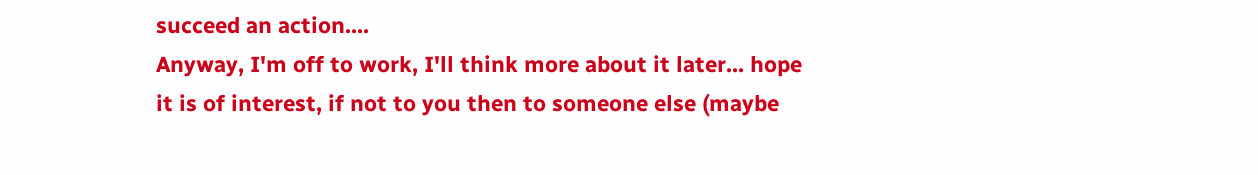succeed an action....
Anyway, I'm off to work, I'll think more about it later... hope it is of interest, if not to you then to someone else (maybe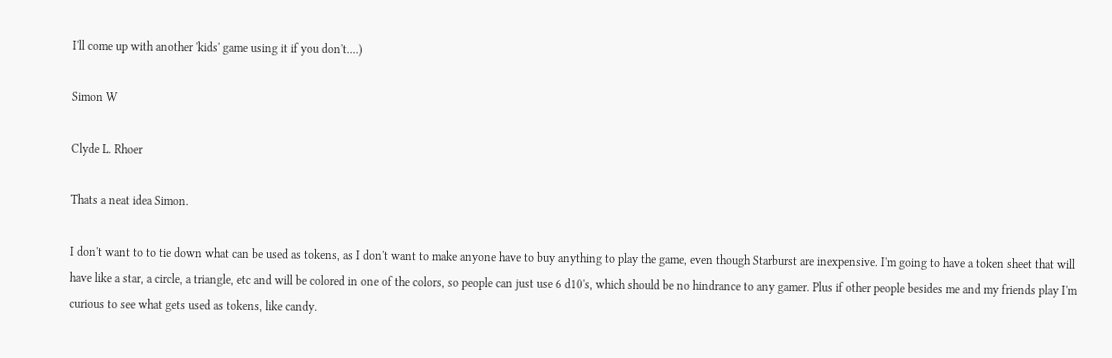I'll come up with another 'kids' game using it if you don't....)

Simon W

Clyde L. Rhoer

Thats a neat idea Simon.

I don't want to to tie down what can be used as tokens, as I don't want to make anyone have to buy anything to play the game, even though Starburst are inexpensive. I'm going to have a token sheet that will have like a star, a circle, a triangle, etc and will be colored in one of the colors, so people can just use 6 d10's, which should be no hindrance to any gamer. Plus if other people besides me and my friends play I'm curious to see what gets used as tokens, like candy.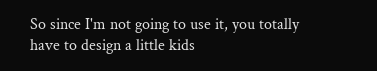So since I'm not going to use it, you totally have to design a little kids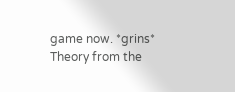game now. *grins*
Theory from the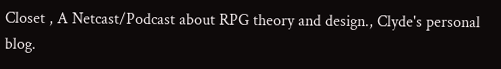Closet , A Netcast/Podcast about RPG theory and design., Clyde's personal blog.